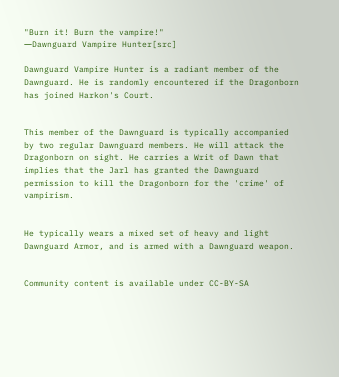"Burn it! Burn the vampire!"
―Dawnguard Vampire Hunter[src]

Dawnguard Vampire Hunter is a radiant member of the Dawnguard. He is randomly encountered if the Dragonborn has joined Harkon's Court.


This member of the Dawnguard is typically accompanied by two regular Dawnguard members. He will attack the Dragonborn on sight. He carries a Writ of Dawn that implies that the Jarl has granted the Dawnguard permission to kill the Dragonborn for the 'crime' of vampirism.


He typically wears a mixed set of heavy and light Dawnguard Armor, and is armed with a Dawnguard weapon.


Community content is available under CC-BY-SA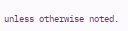unless otherwise noted.